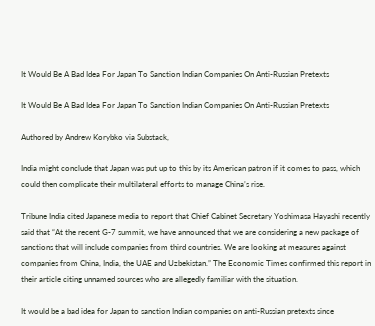It Would Be A Bad Idea For Japan To Sanction Indian Companies On Anti-Russian Pretexts

It Would Be A Bad Idea For Japan To Sanction Indian Companies On Anti-Russian Pretexts

Authored by Andrew Korybko via Substack,

India might conclude that Japan was put up to this by its American patron if it comes to pass, which could then complicate their multilateral efforts to manage China’s rise.

Tribune India cited Japanese media to report that Chief Cabinet Secretary Yoshimasa Hayashi recently said that “At the recent G-7 summit, we have announced that we are considering a new package of sanctions that will include companies from third countries. We are looking at measures against companies from China, India, the UAE and Uzbekistan.” The Economic Times confirmed this report in their article citing unnamed sources who are allegedly familiar with the situation.

It would be a bad idea for Japan to sanction Indian companies on anti-Russian pretexts since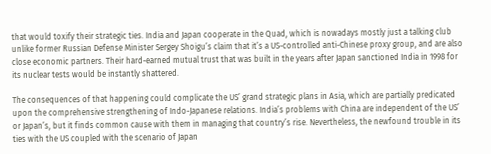that would toxify their strategic ties. India and Japan cooperate in the Quad, which is nowadays mostly just a talking club unlike former Russian Defense Minister Sergey Shoigu’s claim that it’s a US-controlled anti-Chinese proxy group, and are also close economic partners. Their hard-earned mutual trust that was built in the years after Japan sanctioned India in 1998 for its nuclear tests would be instantly shattered.

The consequences of that happening could complicate the US’ grand strategic plans in Asia, which are partially predicated upon the comprehensive strengthening of Indo-Japanese relations. India’s problems with China are independent of the US’ or Japan’s, but it finds common cause with them in managing that country’s rise. Nevertheless, the newfound trouble in its ties with the US coupled with the scenario of Japan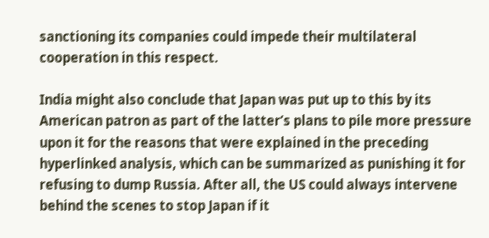sanctioning its companies could impede their multilateral cooperation in this respect.

India might also conclude that Japan was put up to this by its American patron as part of the latter’s plans to pile more pressure upon it for the reasons that were explained in the preceding hyperlinked analysis, which can be summarized as punishing it for refusing to dump Russia. After all, the US could always intervene behind the scenes to stop Japan if it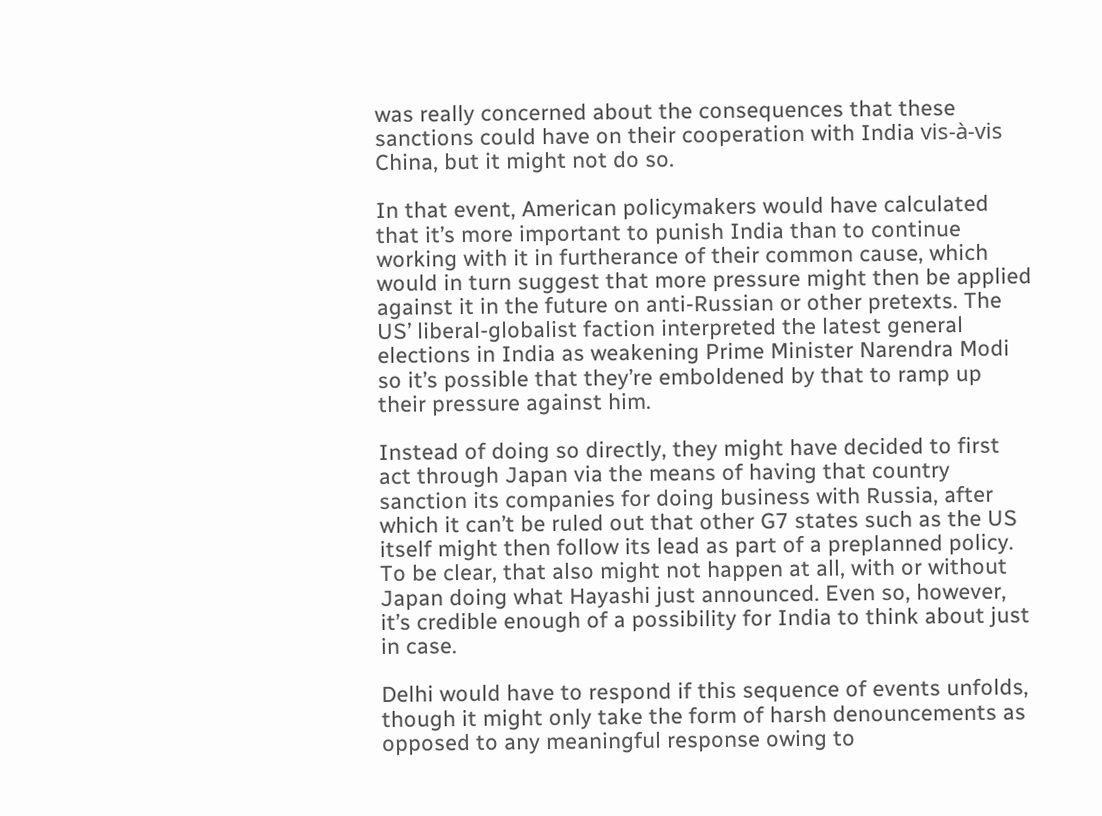was really concerned about the consequences that these sanctions could have on their cooperation with India vis-à-vis China, but it might not do so.

In that event, American policymakers would have calculated that it’s more important to punish India than to continue working with it in furtherance of their common cause, which would in turn suggest that more pressure might then be applied against it in the future on anti-Russian or other pretexts. The US’ liberal-globalist faction interpreted the latest general elections in India as weakening Prime Minister Narendra Modi so it’s possible that they’re emboldened by that to ramp up their pressure against him.

Instead of doing so directly, they might have decided to first act through Japan via the means of having that country sanction its companies for doing business with Russia, after which it can’t be ruled out that other G7 states such as the US itself might then follow its lead as part of a preplanned policy. To be clear, that also might not happen at all, with or without Japan doing what Hayashi just announced. Even so, however, it’s credible enough of a possibility for India to think about just in case.

Delhi would have to respond if this sequence of events unfolds, though it might only take the form of harsh denouncements as opposed to any meaningful response owing to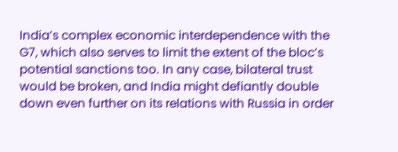India’s complex economic interdependence with the G7, which also serves to limit the extent of the bloc’s potential sanctions too. In any case, bilateral trust would be broken, and India might defiantly double down even further on its relations with Russia in order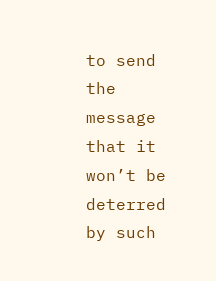to send the message that it won’t be deterred by such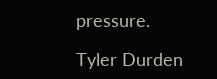pressure.

Tyler Durden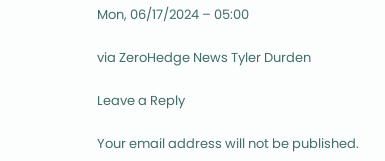Mon, 06/17/2024 – 05:00

via ZeroHedge News Tyler Durden

Leave a Reply

Your email address will not be published.